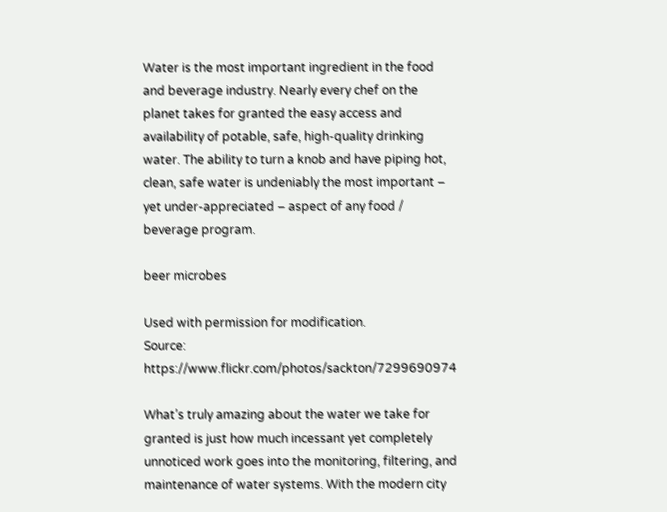Water is the most important ingredient in the food and beverage industry. Nearly every chef on the planet takes for granted the easy access and availability of potable, safe, high-quality drinking water. The ability to turn a knob and have piping hot, clean, safe water is undeniably the most important – yet under-appreciated – aspect of any food / beverage program.

beer microbes

Used with permission for modification.
Source: https://www.flickr.com/photos/sackton/7299690974

What’s truly amazing about the water we take for granted is just how much incessant yet completely unnoticed work goes into the monitoring, filtering, and maintenance of water systems. With the modern city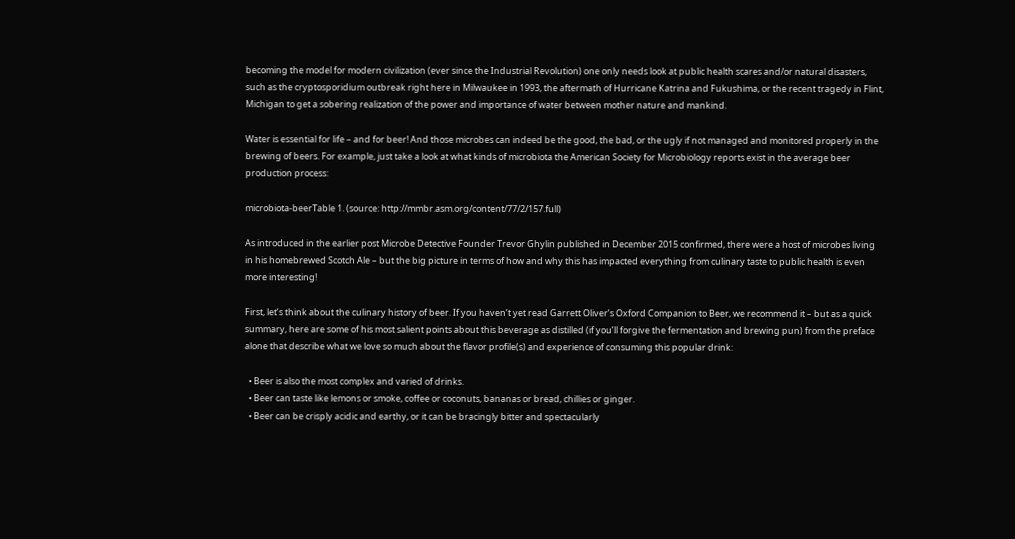becoming the model for modern civilization (ever since the Industrial Revolution) one only needs look at public health scares and/or natural disasters, such as the cryptosporidium outbreak right here in Milwaukee in 1993, the aftermath of Hurricane Katrina and Fukushima, or the recent tragedy in Flint, Michigan to get a sobering realization of the power and importance of water between mother nature and mankind.

Water is essential for life – and for beer! And those microbes can indeed be the good, the bad, or the ugly if not managed and monitored properly in the brewing of beers. For example, just take a look at what kinds of microbiota the American Society for Microbiology reports exist in the average beer production process:

microbiota-beerTable 1. (source: http://mmbr.asm.org/content/77/2/157.full)

As introduced in the earlier post Microbe Detective Founder Trevor Ghylin published in December 2015 confirmed, there were a host of microbes living in his homebrewed Scotch Ale – but the big picture in terms of how and why this has impacted everything from culinary taste to public health is even more interesting!

First, let’s think about the culinary history of beer. If you haven’t yet read Garrett Oliver’s Oxford Companion to Beer, we recommend it – but as a quick summary, here are some of his most salient points about this beverage as distilled (if you’ll forgive the fermentation and brewing pun) from the preface alone that describe what we love so much about the flavor profile(s) and experience of consuming this popular drink:

  • Beer is also the most complex and varied of drinks.
  • Beer can taste like lemons or smoke, coffee or coconuts, bananas or bread, chillies or ginger.
  • Beer can be crisply acidic and earthy, or it can be bracingly bitter and spectacularly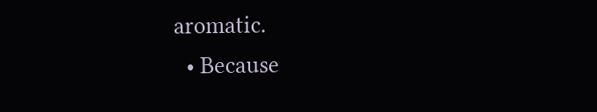aromatic.
  • Because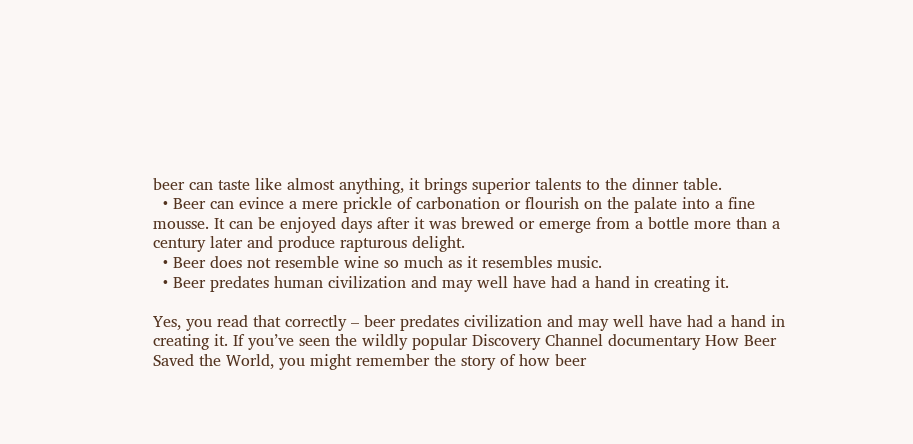beer can taste like almost anything, it brings superior talents to the dinner table.
  • Beer can evince a mere prickle of carbonation or flourish on the palate into a fine mousse. It can be enjoyed days after it was brewed or emerge from a bottle more than a century later and produce rapturous delight.
  • Beer does not resemble wine so much as it resembles music.
  • Beer predates human civilization and may well have had a hand in creating it.

Yes, you read that correctly – beer predates civilization and may well have had a hand in creating it. If you’ve seen the wildly popular Discovery Channel documentary How Beer Saved the World, you might remember the story of how beer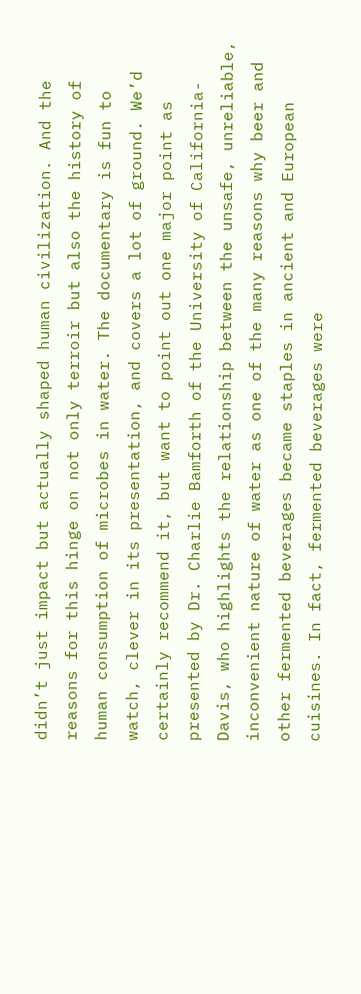didn’t just impact but actually shaped human civilization. And the reasons for this hinge on not only terroir but also the history of human consumption of microbes in water. The documentary is fun to watch, clever in its presentation, and covers a lot of ground. We’d certainly recommend it, but want to point out one major point as presented by Dr. Charlie Bamforth of the University of California-Davis, who highlights the relationship between the unsafe, unreliable, inconvenient nature of water as one of the many reasons why beer and other fermented beverages became staples in ancient and European cuisines. In fact, fermented beverages were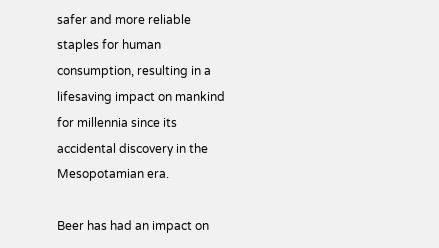safer and more reliable staples for human consumption, resulting in a lifesaving impact on mankind for millennia since its accidental discovery in the Mesopotamian era.

Beer has had an impact on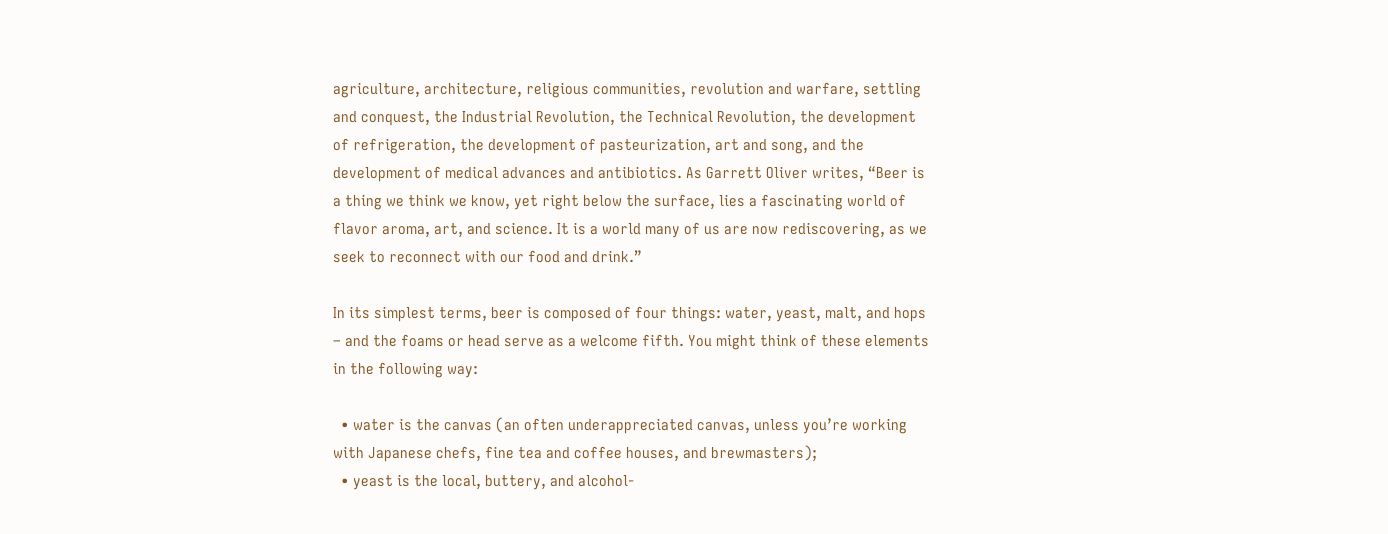agriculture, architecture, religious communities, revolution and warfare, settling and conquest, the Industrial Revolution, the Technical Revolution, the development of refrigeration, the development of pasteurization, art and song, and the development of medical advances and antibiotics. As Garrett Oliver writes, “Beer is a thing we think we know, yet right below the surface, lies a fascinating world of flavor aroma, art, and science. It is a world many of us are now rediscovering, as we seek to reconnect with our food and drink.”

In its simplest terms, beer is composed of four things: water, yeast, malt, and hops – and the foams or head serve as a welcome fifth. You might think of these elements in the following way:

  • water is the canvas (an often underappreciated canvas, unless you’re working with Japanese chefs, fine tea and coffee houses, and brewmasters);
  • yeast is the local, buttery, and alcohol-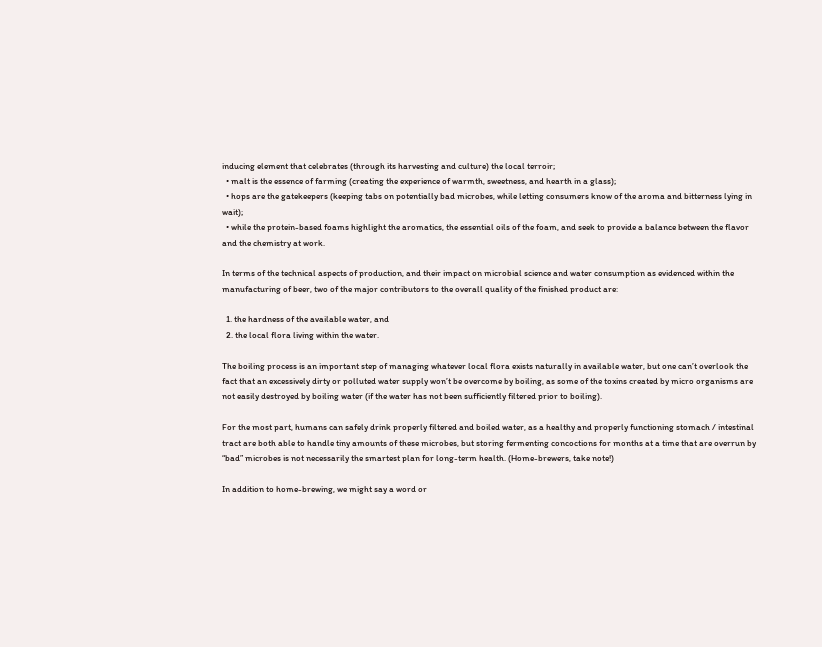inducing element that celebrates (through its harvesting and culture) the local terroir;
  • malt is the essence of farming (creating the experience of warmth, sweetness, and hearth in a glass);
  • hops are the gatekeepers (keeping tabs on potentially bad microbes, while letting consumers know of the aroma and bitterness lying in wait);
  • while the protein-based foams highlight the aromatics, the essential oils of the foam, and seek to provide a balance between the flavor and the chemistry at work.

In terms of the technical aspects of production, and their impact on microbial science and water consumption as evidenced within the manufacturing of beer, two of the major contributors to the overall quality of the finished product are:

  1. the hardness of the available water, and
  2. the local flora living within the water.

The boiling process is an important step of managing whatever local flora exists naturally in available water, but one can’t overlook the fact that an excessively dirty or polluted water supply won’t be overcome by boiling, as some of the toxins created by micro organisms are not easily destroyed by boiling water (if the water has not been sufficiently filtered prior to boiling).

For the most part, humans can safely drink properly filtered and boiled water, as a healthy and properly functioning stomach / intestinal tract are both able to handle tiny amounts of these microbes, but storing fermenting concoctions for months at a time that are overrun by “bad” microbes is not necessarily the smartest plan for long-term health. (Home-brewers, take note!)

In addition to home-brewing, we might say a word or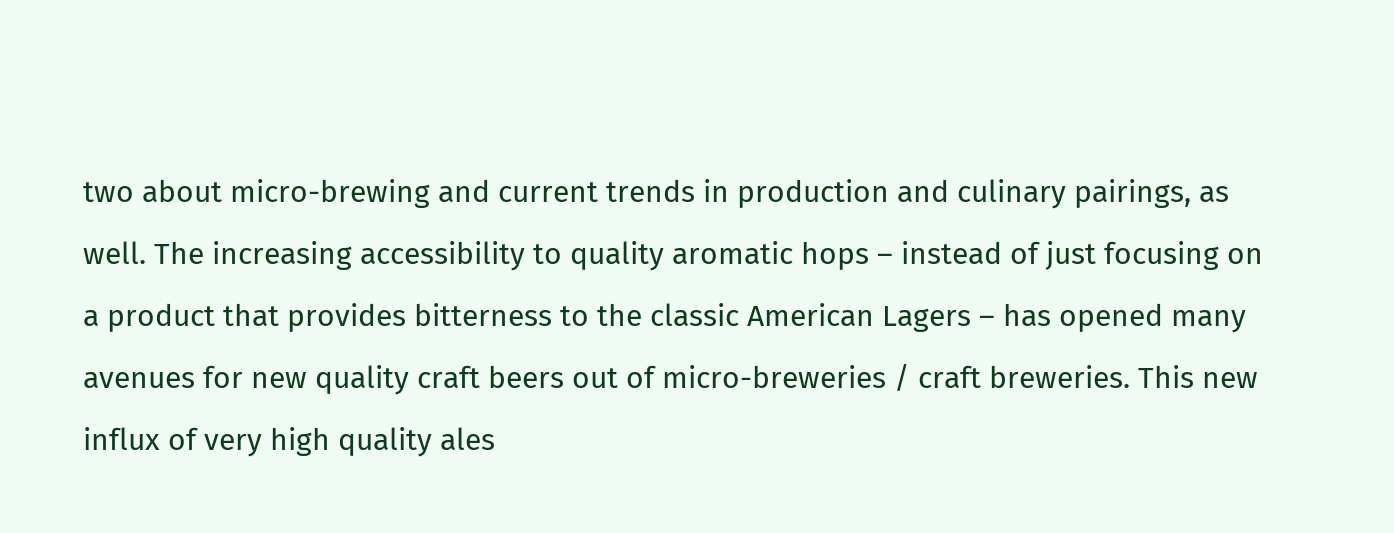two about micro-brewing and current trends in production and culinary pairings, as well. The increasing accessibility to quality aromatic hops – instead of just focusing on a product that provides bitterness to the classic American Lagers – has opened many avenues for new quality craft beers out of micro-breweries / craft breweries. This new influx of very high quality ales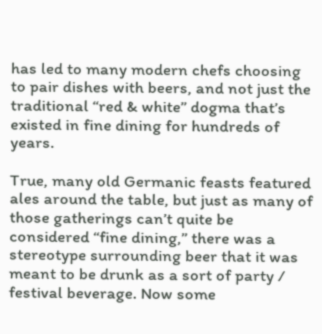has led to many modern chefs choosing to pair dishes with beers, and not just the traditional “red & white” dogma that’s existed in fine dining for hundreds of years.

True, many old Germanic feasts featured ales around the table, but just as many of those gatherings can’t quite be considered “fine dining,” there was a stereotype surrounding beer that it was meant to be drunk as a sort of party / festival beverage. Now some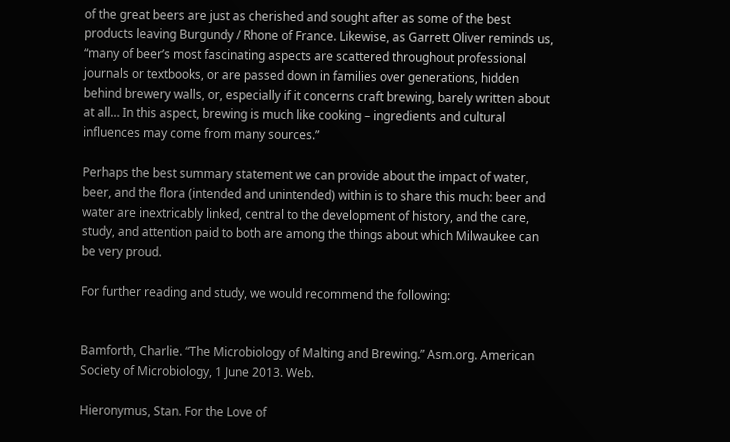of the great beers are just as cherished and sought after as some of the best products leaving Burgundy / Rhone of France. Likewise, as Garrett Oliver reminds us, “many of beer’s most fascinating aspects are scattered throughout professional journals or textbooks, or are passed down in families over generations, hidden behind brewery walls, or, especially if it concerns craft brewing, barely written about at all… In this aspect, brewing is much like cooking – ingredients and cultural influences may come from many sources.”

Perhaps the best summary statement we can provide about the impact of water, beer, and the flora (intended and unintended) within is to share this much: beer and water are inextricably linked, central to the development of history, and the care, study, and attention paid to both are among the things about which Milwaukee can be very proud.

For further reading and study, we would recommend the following:


Bamforth, Charlie. “The Microbiology of Malting and Brewing.” Asm.org. American Society of Microbiology, 1 June 2013. Web.

Hieronymus, Stan. For the Love of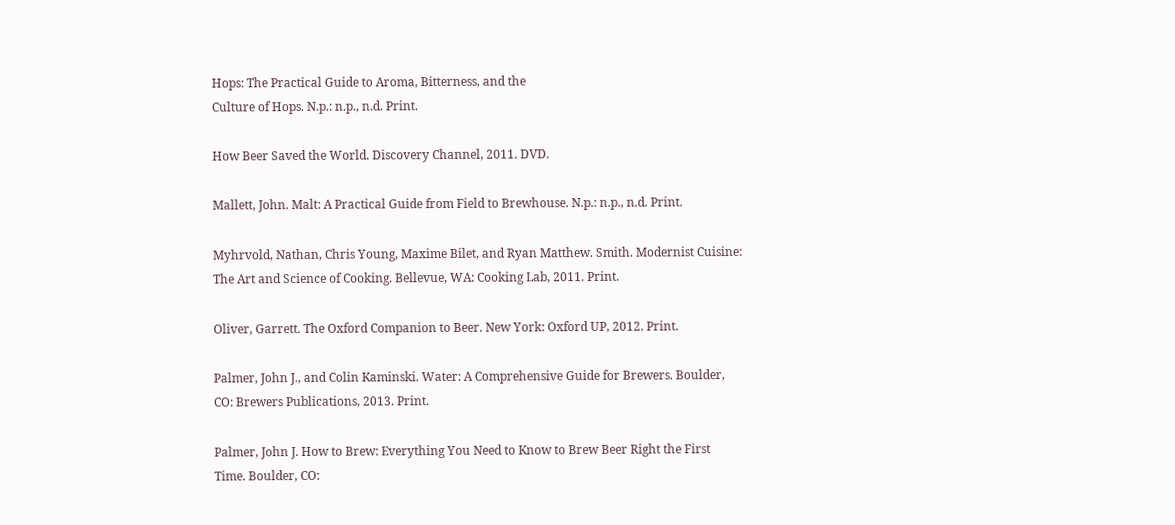Hops: The Practical Guide to Aroma, Bitterness, and the
Culture of Hops. N.p.: n.p., n.d. Print.

How Beer Saved the World. Discovery Channel, 2011. DVD.

Mallett, John. Malt: A Practical Guide from Field to Brewhouse. N.p.: n.p., n.d. Print.

Myhrvold, Nathan, Chris Young, Maxime Bilet, and Ryan Matthew. Smith. Modernist Cuisine:
The Art and Science of Cooking. Bellevue, WA: Cooking Lab, 2011. Print.

Oliver, Garrett. The Oxford Companion to Beer. New York: Oxford UP, 2012. Print.

Palmer, John J., and Colin Kaminski. Water: A Comprehensive Guide for Brewers. Boulder,
CO: Brewers Publications, 2013. Print.

Palmer, John J. How to Brew: Everything You Need to Know to Brew Beer Right the First
Time. Boulder, CO: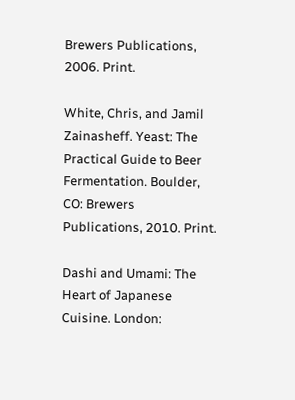Brewers Publications, 2006. Print.

White, Chris, and Jamil Zainasheff. Yeast: The Practical Guide to Beer Fermentation. Boulder,
CO: Brewers Publications, 2010. Print.

Dashi and Umami: The Heart of Japanese Cuisine. London: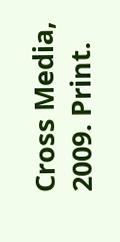Cross Media, 2009. Print.